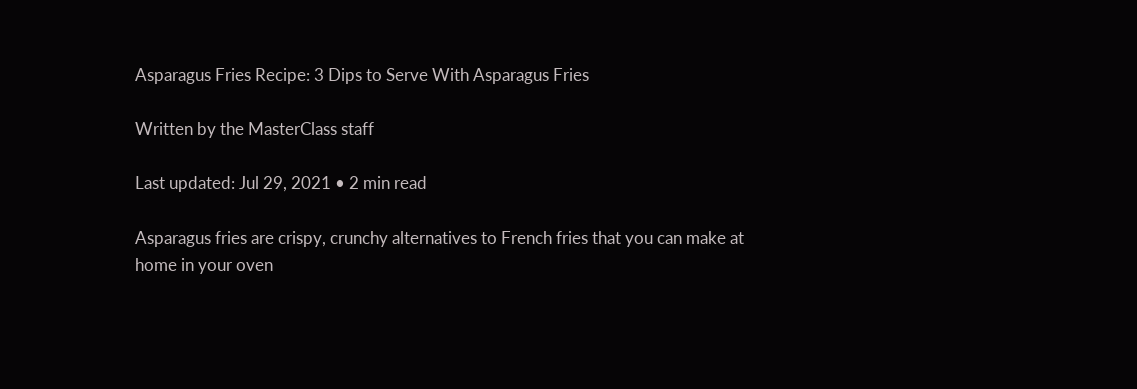Asparagus Fries Recipe: 3 Dips to Serve With Asparagus Fries

Written by the MasterClass staff

Last updated: Jul 29, 2021 • 2 min read

Asparagus fries are crispy, crunchy alternatives to French fries that you can make at home in your oven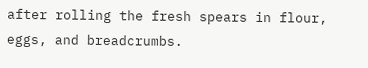after rolling the fresh spears in flour, eggs, and breadcrumbs.